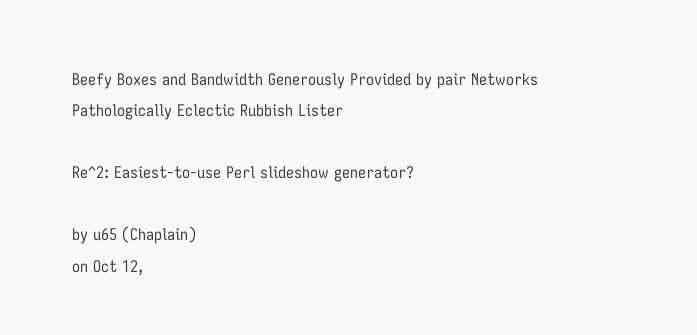Beefy Boxes and Bandwidth Generously Provided by pair Networks
Pathologically Eclectic Rubbish Lister

Re^2: Easiest-to-use Perl slideshow generator?

by u65 (Chaplain)
on Oct 12,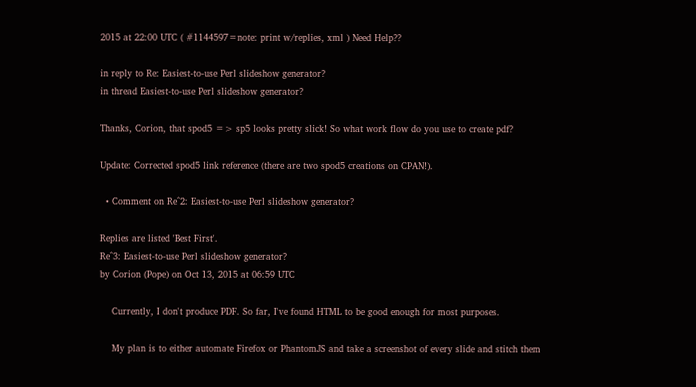2015 at 22:00 UTC ( #1144597=note: print w/replies, xml ) Need Help??

in reply to Re: Easiest-to-use Perl slideshow generator?
in thread Easiest-to-use Perl slideshow generator?

Thanks, Corion, that spod5 => sp5 looks pretty slick! So what work flow do you use to create pdf?

Update: Corrected spod5 link reference (there are two spod5 creations on CPAN!).

  • Comment on Re^2: Easiest-to-use Perl slideshow generator?

Replies are listed 'Best First'.
Re^3: Easiest-to-use Perl slideshow generator?
by Corion (Pope) on Oct 13, 2015 at 06:59 UTC

    Currently, I don't produce PDF. So far, I've found HTML to be good enough for most purposes.

    My plan is to either automate Firefox or PhantomJS and take a screenshot of every slide and stitch them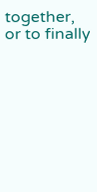together, or to finally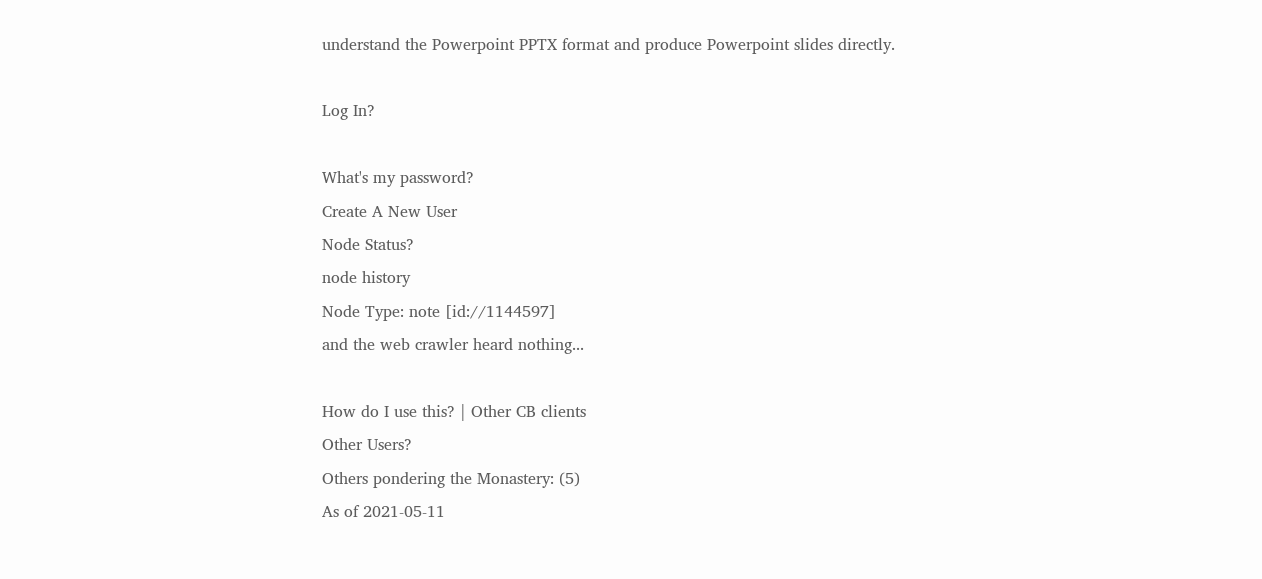understand the Powerpoint PPTX format and produce Powerpoint slides directly.

Log In?

What's my password?
Create A New User
Node Status?
node history
Node Type: note [id://1144597]
and the web crawler heard nothing...

How do I use this? | Other CB clients
Other Users?
Others pondering the Monastery: (5)
As of 2021-05-11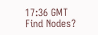17:36 GMT
Find Nodes?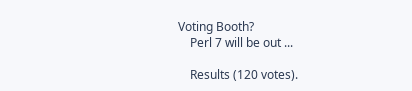Voting Booth?
    Perl 7 will be out ...

    Results (120 votes).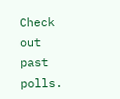Check out past polls.